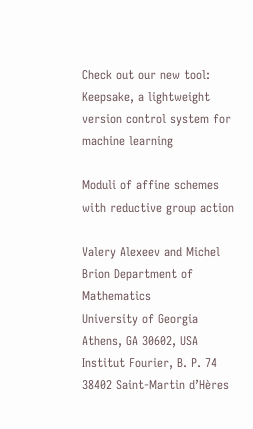Check out our new tool: Keepsake, a lightweight version control system for machine learning

Moduli of affine schemes with reductive group action

Valery Alexeev and Michel Brion Department of Mathematics
University of Georgia
Athens, GA 30602, USA
Institut Fourier, B. P. 74
38402 Saint-Martin d’Hères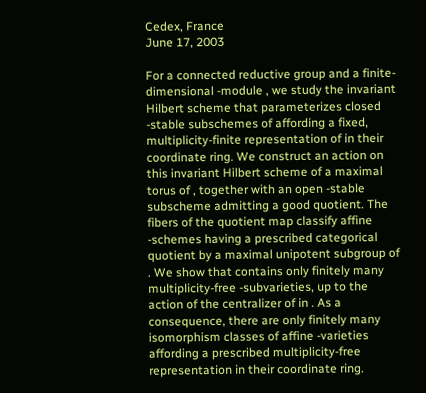Cedex, France
June 17, 2003

For a connected reductive group and a finite-dimensional -module , we study the invariant Hilbert scheme that parameterizes closed -stable subschemes of affording a fixed, multiplicity-finite representation of in their coordinate ring. We construct an action on this invariant Hilbert scheme of a maximal torus of , together with an open -stable subscheme admitting a good quotient. The fibers of the quotient map classify affine -schemes having a prescribed categorical quotient by a maximal unipotent subgroup of . We show that contains only finitely many multiplicity-free -subvarieties, up to the action of the centralizer of in . As a consequence, there are only finitely many isomorphism classes of affine -varieties affording a prescribed multiplicity-free representation in their coordinate ring.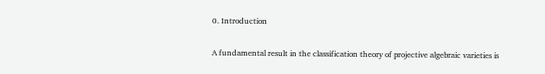0. Introduction

A fundamental result in the classification theory of projective algebraic varieties is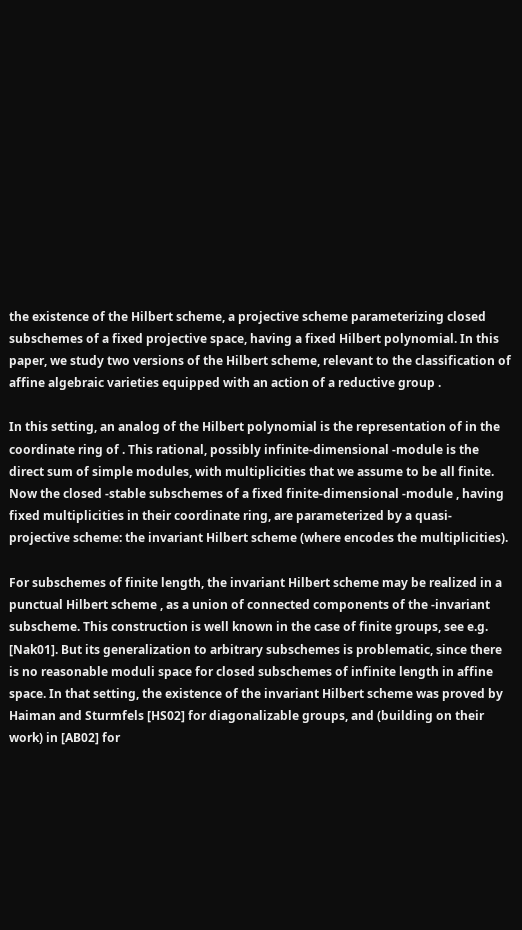the existence of the Hilbert scheme, a projective scheme parameterizing closed subschemes of a fixed projective space, having a fixed Hilbert polynomial. In this paper, we study two versions of the Hilbert scheme, relevant to the classification of affine algebraic varieties equipped with an action of a reductive group .

In this setting, an analog of the Hilbert polynomial is the representation of in the coordinate ring of . This rational, possibly infinite-dimensional -module is the direct sum of simple modules, with multiplicities that we assume to be all finite. Now the closed -stable subschemes of a fixed finite-dimensional -module , having fixed multiplicities in their coordinate ring, are parameterized by a quasi-projective scheme: the invariant Hilbert scheme (where encodes the multiplicities).

For subschemes of finite length, the invariant Hilbert scheme may be realized in a punctual Hilbert scheme , as a union of connected components of the -invariant subscheme. This construction is well known in the case of finite groups, see e.g. [Nak01]. But its generalization to arbitrary subschemes is problematic, since there is no reasonable moduli space for closed subschemes of infinite length in affine space. In that setting, the existence of the invariant Hilbert scheme was proved by Haiman and Sturmfels [HS02] for diagonalizable groups, and (building on their work) in [AB02] for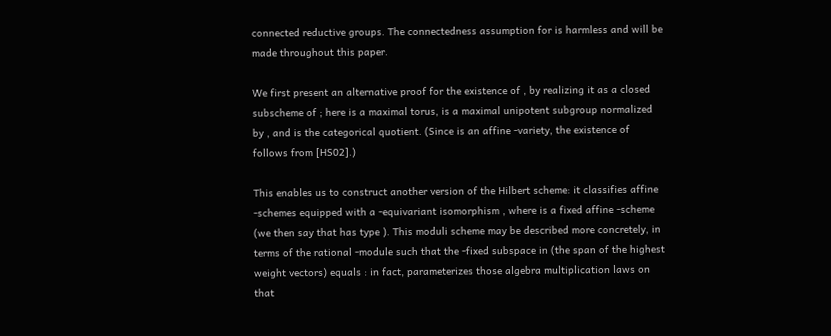connected reductive groups. The connectedness assumption for is harmless and will be made throughout this paper.

We first present an alternative proof for the existence of , by realizing it as a closed subscheme of ; here is a maximal torus, is a maximal unipotent subgroup normalized by , and is the categorical quotient. (Since is an affine -variety, the existence of follows from [HS02].)

This enables us to construct another version of the Hilbert scheme: it classifies affine -schemes equipped with a -equivariant isomorphism , where is a fixed affine -scheme (we then say that has type ). This moduli scheme may be described more concretely, in terms of the rational -module such that the -fixed subspace in (the span of the highest weight vectors) equals : in fact, parameterizes those algebra multiplication laws on that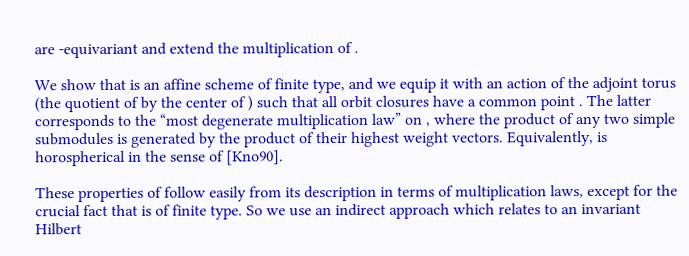are -equivariant and extend the multiplication of .

We show that is an affine scheme of finite type, and we equip it with an action of the adjoint torus (the quotient of by the center of ) such that all orbit closures have a common point . The latter corresponds to the “most degenerate multiplication law” on , where the product of any two simple submodules is generated by the product of their highest weight vectors. Equivalently, is horospherical in the sense of [Kno90].

These properties of follow easily from its description in terms of multiplication laws, except for the crucial fact that is of finite type. So we use an indirect approach which relates to an invariant Hilbert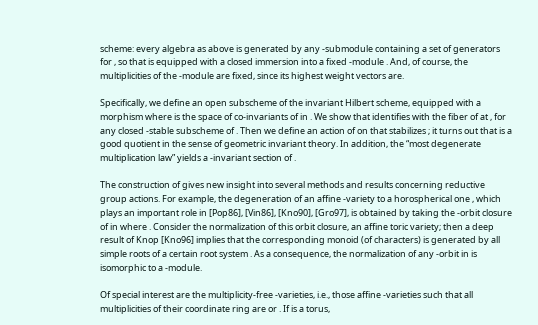scheme: every algebra as above is generated by any -submodule containing a set of generators for , so that is equipped with a closed immersion into a fixed -module . And, of course, the multiplicities of the -module are fixed, since its highest weight vectors are.

Specifically, we define an open subscheme of the invariant Hilbert scheme, equipped with a morphism where is the space of co-invariants of in . We show that identifies with the fiber of at , for any closed -stable subscheme of . Then we define an action of on that stabilizes ; it turns out that is a good quotient in the sense of geometric invariant theory. In addition, the “most degenerate multiplication law” yields a -invariant section of .

The construction of gives new insight into several methods and results concerning reductive group actions. For example, the degeneration of an affine -variety to a horospherical one , which plays an important role in [Pop86], [Vin86], [Kno90], [Gro97], is obtained by taking the -orbit closure of in where . Consider the normalization of this orbit closure, an affine toric variety; then a deep result of Knop [Kno96] implies that the corresponding monoid (of characters) is generated by all simple roots of a certain root system . As a consequence, the normalization of any -orbit in is isomorphic to a -module.

Of special interest are the multiplicity-free -varieties, i.e., those affine -varieties such that all multiplicities of their coordinate ring are or . If is a torus,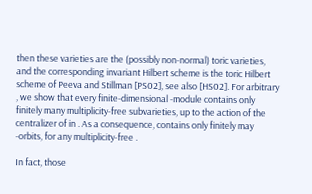then these varieties are the (possibly non-normal) toric varieties, and the corresponding invariant Hilbert scheme is the toric Hilbert scheme of Peeva and Stillman [PS02], see also [HS02]. For arbitrary , we show that every finite-dimensional -module contains only finitely many multiplicity-free subvarieties, up to the action of the centralizer of in . As a consequence, contains only finitely may -orbits, for any multiplicity-free .

In fact, those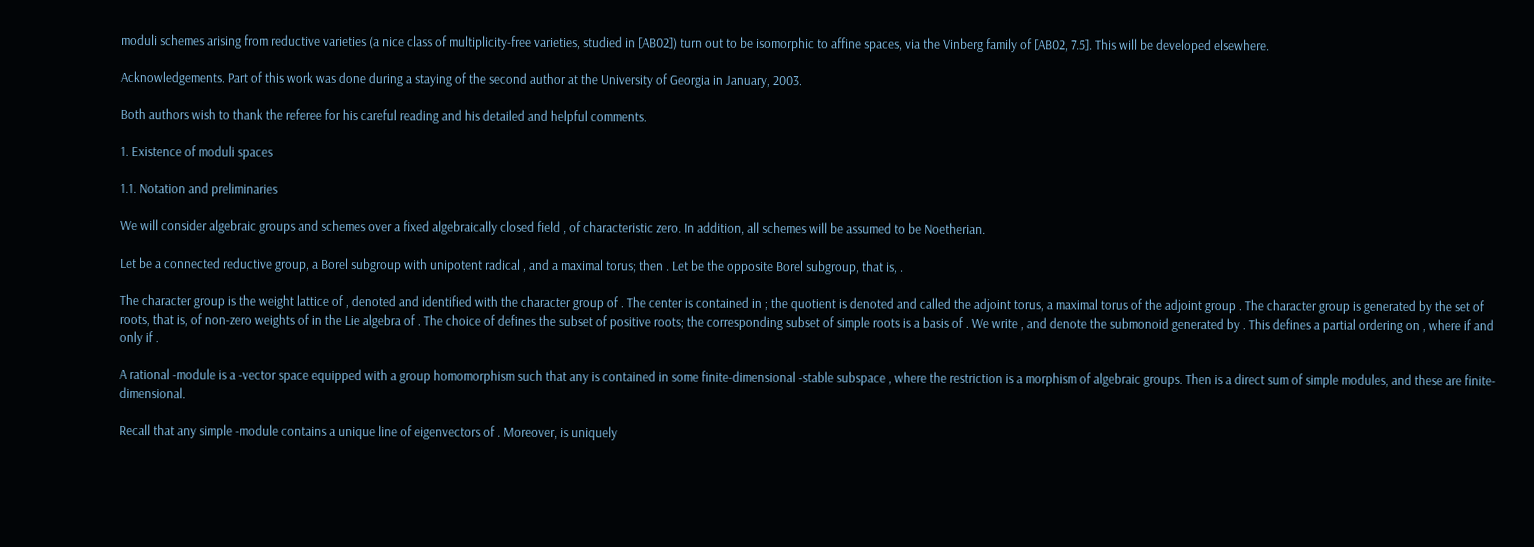moduli schemes arising from reductive varieties (a nice class of multiplicity-free varieties, studied in [AB02]) turn out to be isomorphic to affine spaces, via the Vinberg family of [AB02, 7.5]. This will be developed elsewhere.

Acknowledgements. Part of this work was done during a staying of the second author at the University of Georgia in January, 2003.

Both authors wish to thank the referee for his careful reading and his detailed and helpful comments.

1. Existence of moduli spaces

1.1. Notation and preliminaries

We will consider algebraic groups and schemes over a fixed algebraically closed field , of characteristic zero. In addition, all schemes will be assumed to be Noetherian.

Let be a connected reductive group, a Borel subgroup with unipotent radical , and a maximal torus; then . Let be the opposite Borel subgroup, that is, .

The character group is the weight lattice of , denoted and identified with the character group of . The center is contained in ; the quotient is denoted and called the adjoint torus, a maximal torus of the adjoint group . The character group is generated by the set of roots, that is, of non-zero weights of in the Lie algebra of . The choice of defines the subset of positive roots; the corresponding subset of simple roots is a basis of . We write , and denote the submonoid generated by . This defines a partial ordering on , where if and only if .

A rational -module is a -vector space equipped with a group homomorphism such that any is contained in some finite-dimensional -stable subspace , where the restriction is a morphism of algebraic groups. Then is a direct sum of simple modules, and these are finite-dimensional.

Recall that any simple -module contains a unique line of eigenvectors of . Moreover, is uniquely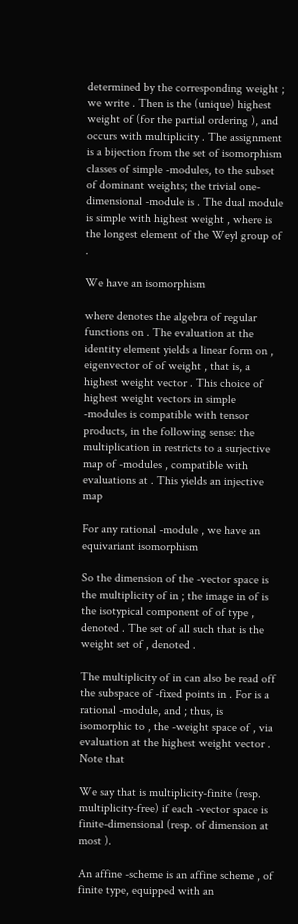determined by the corresponding weight ; we write . Then is the (unique) highest weight of (for the partial ordering ), and occurs with multiplicity . The assignment is a bijection from the set of isomorphism classes of simple -modules, to the subset of dominant weights; the trivial one-dimensional -module is . The dual module is simple with highest weight , where is the longest element of the Weyl group of .

We have an isomorphism

where denotes the algebra of regular functions on . The evaluation at the identity element yields a linear form on , eigenvector of of weight , that is, a highest weight vector . This choice of highest weight vectors in simple -modules is compatible with tensor products, in the following sense: the multiplication in restricts to a surjective map of -modules , compatible with evaluations at . This yields an injective map

For any rational -module , we have an equivariant isomorphism

So the dimension of the -vector space is the multiplicity of in ; the image in of is the isotypical component of of type , denoted . The set of all such that is the weight set of , denoted .

The multiplicity of in can also be read off the subspace of -fixed points in . For is a rational -module, and ; thus, is isomorphic to , the -weight space of , via evaluation at the highest weight vector . Note that

We say that is multiplicity-finite (resp. multiplicity-free) if each -vector space is finite-dimensional (resp. of dimension at most ).

An affine -scheme is an affine scheme , of finite type, equipped with an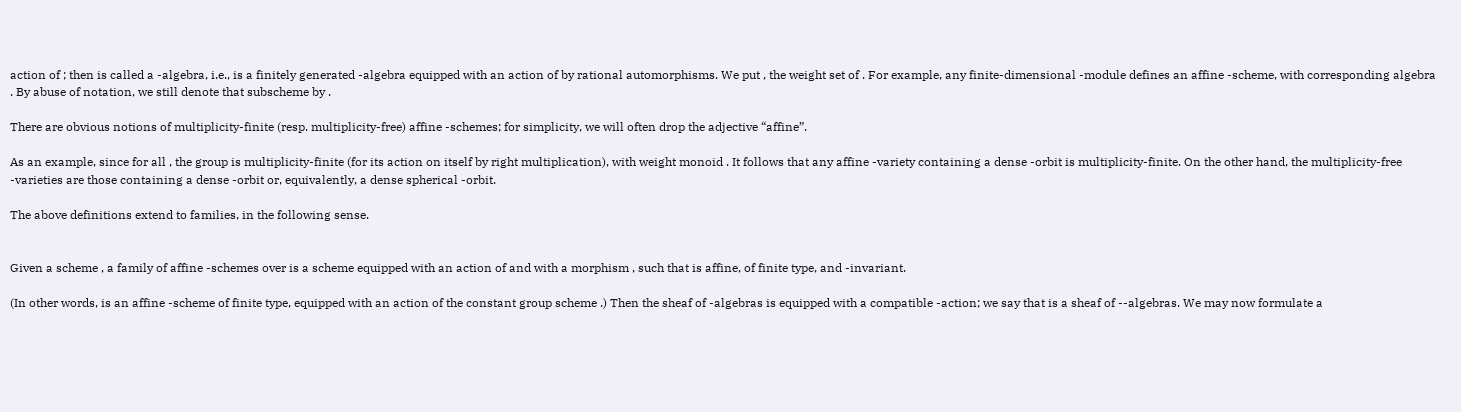action of ; then is called a -algebra, i.e., is a finitely generated -algebra equipped with an action of by rational automorphisms. We put , the weight set of . For example, any finite-dimensional -module defines an affine -scheme, with corresponding algebra . By abuse of notation, we still denote that subscheme by .

There are obvious notions of multiplicity-finite (resp. multiplicity-free) affine -schemes; for simplicity, we will often drop the adjective “affine”.

As an example, since for all , the group is multiplicity-finite (for its action on itself by right multiplication), with weight monoid . It follows that any affine -variety containing a dense -orbit is multiplicity-finite. On the other hand, the multiplicity-free -varieties are those containing a dense -orbit or, equivalently, a dense spherical -orbit.

The above definitions extend to families, in the following sense.


Given a scheme , a family of affine -schemes over is a scheme equipped with an action of and with a morphism , such that is affine, of finite type, and -invariant.

(In other words, is an affine -scheme of finite type, equipped with an action of the constant group scheme .) Then the sheaf of -algebras is equipped with a compatible -action; we say that is a sheaf of --algebras. We may now formulate a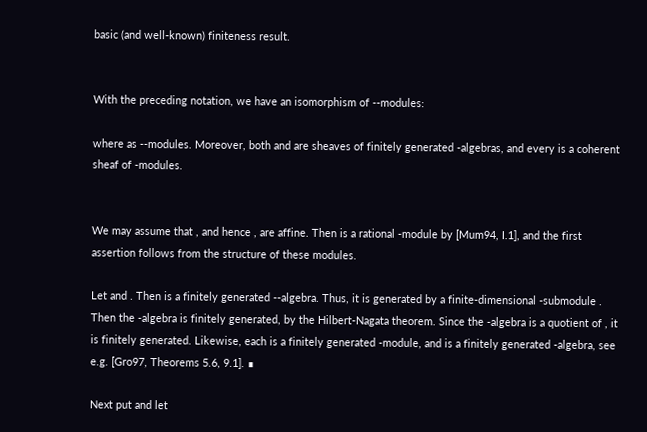basic (and well-known) finiteness result.


With the preceding notation, we have an isomorphism of --modules:

where as --modules. Moreover, both and are sheaves of finitely generated -algebras, and every is a coherent sheaf of -modules.


We may assume that , and hence , are affine. Then is a rational -module by [Mum94, I.1], and the first assertion follows from the structure of these modules.

Let and . Then is a finitely generated --algebra. Thus, it is generated by a finite-dimensional -submodule . Then the -algebra is finitely generated, by the Hilbert-Nagata theorem. Since the -algebra is a quotient of , it is finitely generated. Likewise, each is a finitely generated -module, and is a finitely generated -algebra, see e.g. [Gro97, Theorems 5.6, 9.1]. ∎

Next put and let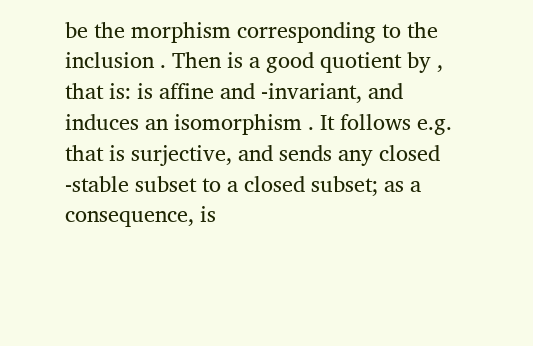be the morphism corresponding to the inclusion . Then is a good quotient by , that is: is affine and -invariant, and induces an isomorphism . It follows e.g. that is surjective, and sends any closed -stable subset to a closed subset; as a consequence, is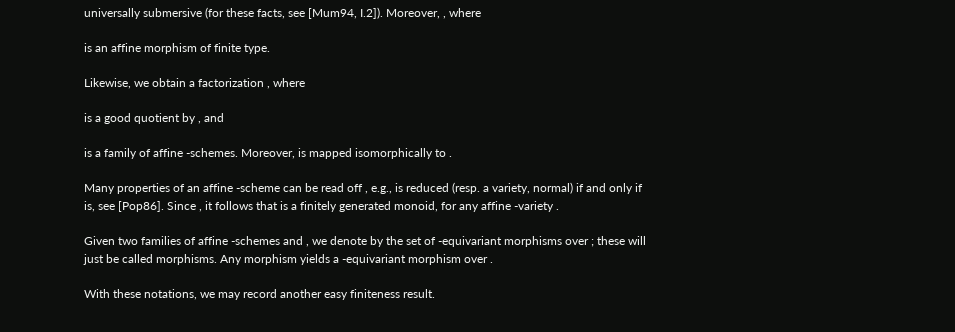universally submersive (for these facts, see [Mum94, I.2]). Moreover, , where

is an affine morphism of finite type.

Likewise, we obtain a factorization , where

is a good quotient by , and

is a family of affine -schemes. Moreover, is mapped isomorphically to .

Many properties of an affine -scheme can be read off , e.g., is reduced (resp. a variety, normal) if and only if is, see [Pop86]. Since , it follows that is a finitely generated monoid, for any affine -variety .

Given two families of affine -schemes and , we denote by the set of -equivariant morphisms over ; these will just be called morphisms. Any morphism yields a -equivariant morphism over .

With these notations, we may record another easy finiteness result.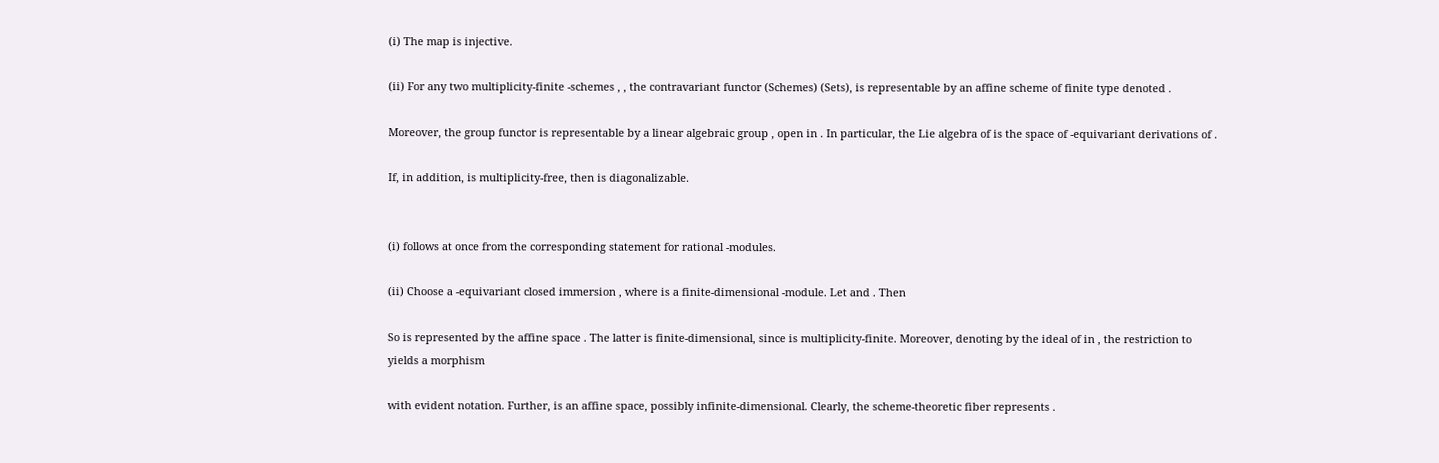(i) The map is injective.

(ii) For any two multiplicity-finite -schemes , , the contravariant functor (Schemes) (Sets), is representable by an affine scheme of finite type denoted .

Moreover, the group functor is representable by a linear algebraic group , open in . In particular, the Lie algebra of is the space of -equivariant derivations of .

If, in addition, is multiplicity-free, then is diagonalizable.


(i) follows at once from the corresponding statement for rational -modules.

(ii) Choose a -equivariant closed immersion , where is a finite-dimensional -module. Let and . Then

So is represented by the affine space . The latter is finite-dimensional, since is multiplicity-finite. Moreover, denoting by the ideal of in , the restriction to yields a morphism

with evident notation. Further, is an affine space, possibly infinite-dimensional. Clearly, the scheme-theoretic fiber represents .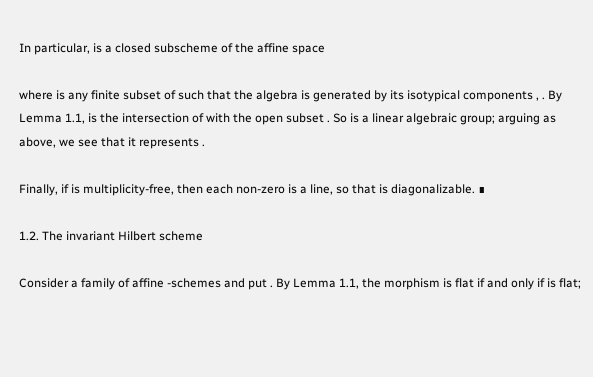In particular, is a closed subscheme of the affine space

where is any finite subset of such that the algebra is generated by its isotypical components , . By Lemma 1.1, is the intersection of with the open subset . So is a linear algebraic group; arguing as above, we see that it represents .

Finally, if is multiplicity-free, then each non-zero is a line, so that is diagonalizable. ∎

1.2. The invariant Hilbert scheme

Consider a family of affine -schemes and put . By Lemma 1.1, the morphism is flat if and only if is flat;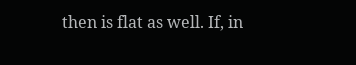then is flat as well. If, in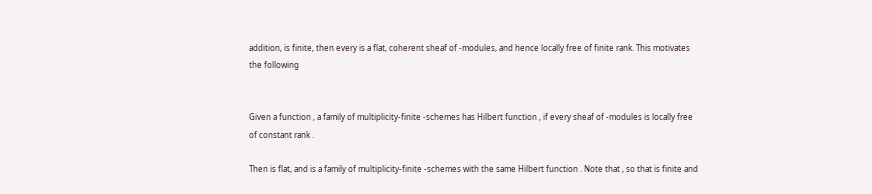addition, is finite, then every is a flat, coherent sheaf of -modules, and hence locally free of finite rank. This motivates the following


Given a function , a family of multiplicity-finite -schemes has Hilbert function , if every sheaf of -modules is locally free of constant rank .

Then is flat, and is a family of multiplicity-finite -schemes with the same Hilbert function . Note that , so that is finite and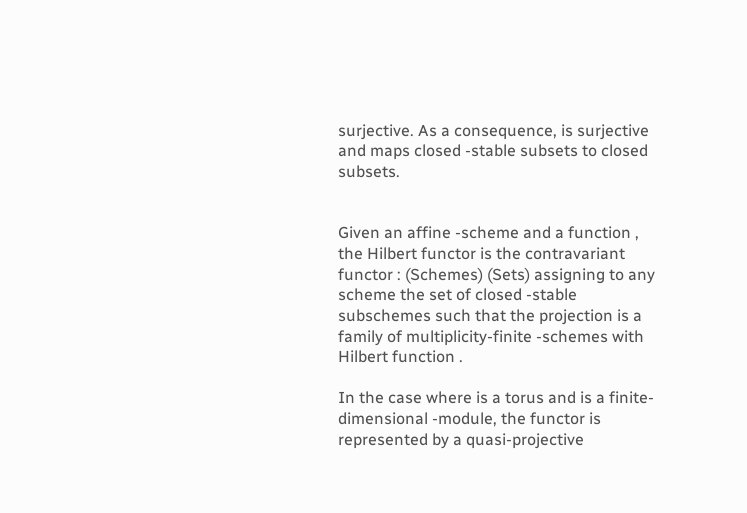surjective. As a consequence, is surjective and maps closed -stable subsets to closed subsets.


Given an affine -scheme and a function , the Hilbert functor is the contravariant functor : (Schemes) (Sets) assigning to any scheme the set of closed -stable subschemes such that the projection is a family of multiplicity-finite -schemes with Hilbert function .

In the case where is a torus and is a finite-dimensional -module, the functor is represented by a quasi-projective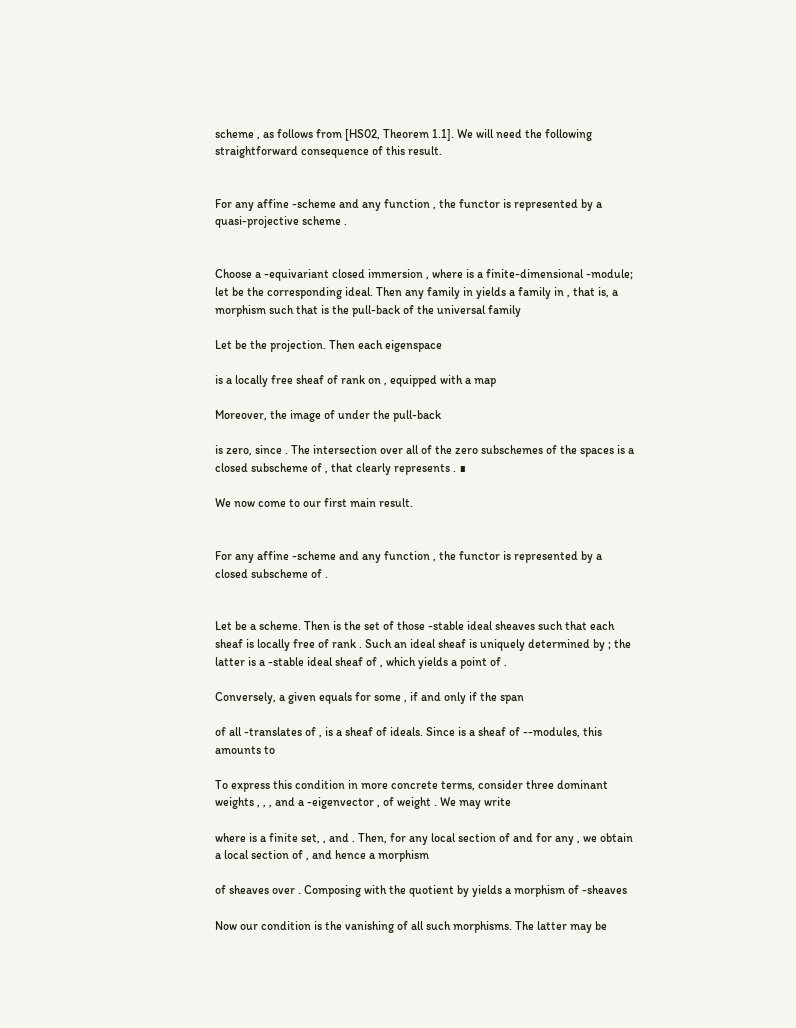scheme , as follows from [HS02, Theorem 1.1]. We will need the following straightforward consequence of this result.


For any affine -scheme and any function , the functor is represented by a quasi-projective scheme .


Choose a -equivariant closed immersion , where is a finite-dimensional -module; let be the corresponding ideal. Then any family in yields a family in , that is, a morphism such that is the pull-back of the universal family

Let be the projection. Then each eigenspace

is a locally free sheaf of rank on , equipped with a map

Moreover, the image of under the pull-back

is zero, since . The intersection over all of the zero subschemes of the spaces is a closed subscheme of , that clearly represents . ∎

We now come to our first main result.


For any affine -scheme and any function , the functor is represented by a closed subscheme of .


Let be a scheme. Then is the set of those -stable ideal sheaves such that each sheaf is locally free of rank . Such an ideal sheaf is uniquely determined by ; the latter is a -stable ideal sheaf of , which yields a point of .

Conversely, a given equals for some , if and only if the span

of all -translates of , is a sheaf of ideals. Since is a sheaf of --modules, this amounts to

To express this condition in more concrete terms, consider three dominant weights , , , and a -eigenvector , of weight . We may write

where is a finite set, , and . Then, for any local section of and for any , we obtain a local section of , and hence a morphism

of sheaves over . Composing with the quotient by yields a morphism of -sheaves

Now our condition is the vanishing of all such morphisms. The latter may be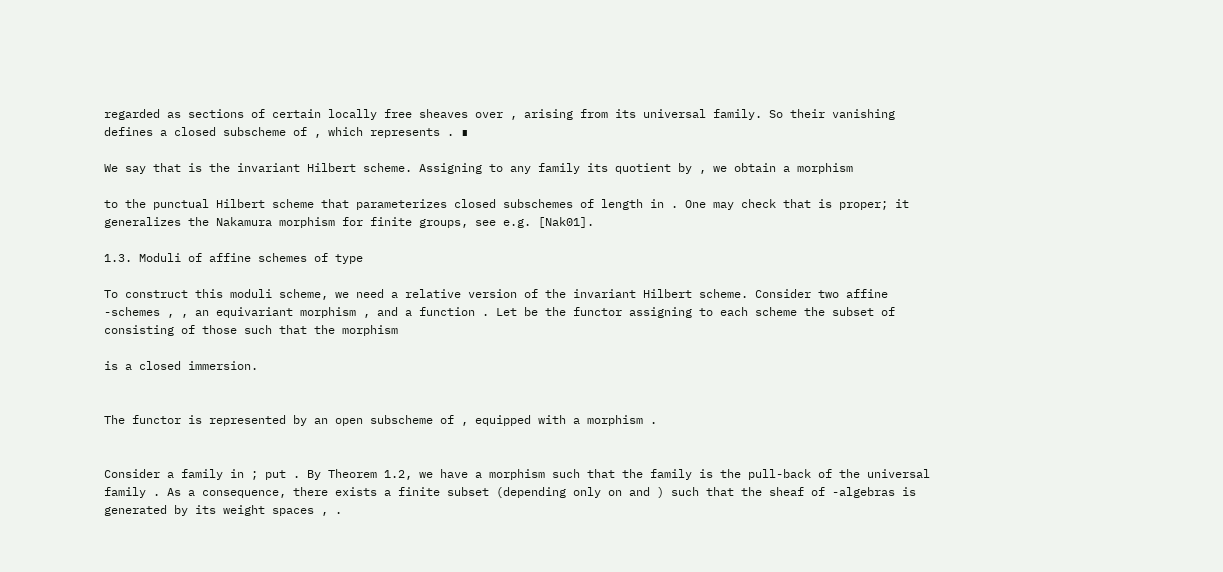regarded as sections of certain locally free sheaves over , arising from its universal family. So their vanishing defines a closed subscheme of , which represents . ∎

We say that is the invariant Hilbert scheme. Assigning to any family its quotient by , we obtain a morphism

to the punctual Hilbert scheme that parameterizes closed subschemes of length in . One may check that is proper; it generalizes the Nakamura morphism for finite groups, see e.g. [Nak01].

1.3. Moduli of affine schemes of type

To construct this moduli scheme, we need a relative version of the invariant Hilbert scheme. Consider two affine -schemes , , an equivariant morphism , and a function . Let be the functor assigning to each scheme the subset of consisting of those such that the morphism

is a closed immersion.


The functor is represented by an open subscheme of , equipped with a morphism .


Consider a family in ; put . By Theorem 1.2, we have a morphism such that the family is the pull-back of the universal family . As a consequence, there exists a finite subset (depending only on and ) such that the sheaf of -algebras is generated by its weight spaces , .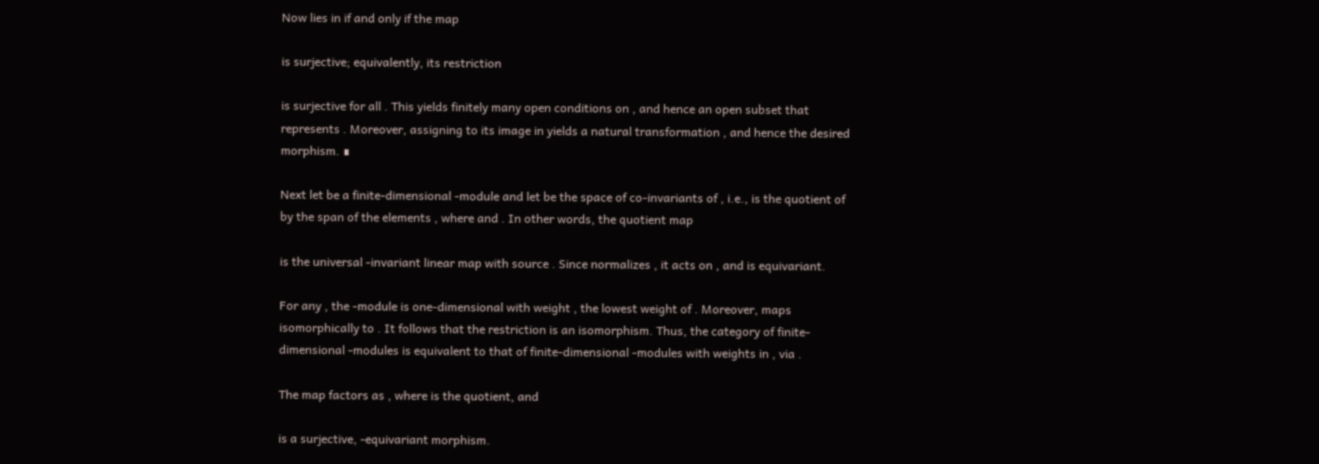Now lies in if and only if the map

is surjective; equivalently, its restriction

is surjective for all . This yields finitely many open conditions on , and hence an open subset that represents . Moreover, assigning to its image in yields a natural transformation , and hence the desired morphism. ∎

Next let be a finite-dimensional -module and let be the space of co-invariants of , i.e., is the quotient of by the span of the elements , where and . In other words, the quotient map

is the universal -invariant linear map with source . Since normalizes , it acts on , and is equivariant.

For any , the -module is one-dimensional with weight , the lowest weight of . Moreover, maps isomorphically to . It follows that the restriction is an isomorphism. Thus, the category of finite-dimensional -modules is equivalent to that of finite-dimensional -modules with weights in , via .

The map factors as , where is the quotient, and

is a surjective, -equivariant morphism.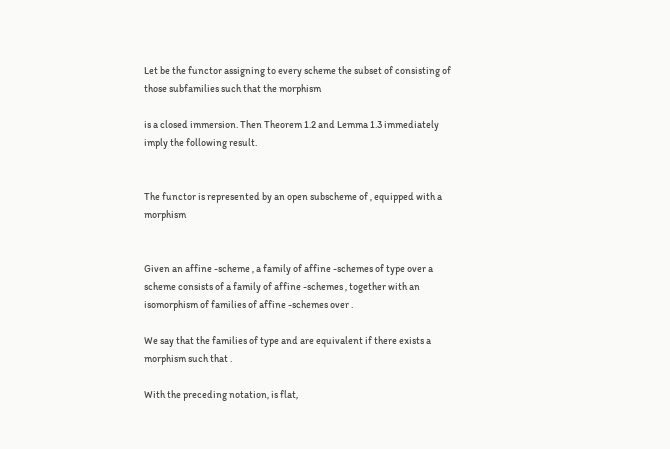Let be the functor assigning to every scheme the subset of consisting of those subfamilies such that the morphism

is a closed immersion. Then Theorem 1.2 and Lemma 1.3 immediately imply the following result.


The functor is represented by an open subscheme of , equipped with a morphism


Given an affine -scheme , a family of affine -schemes of type over a scheme consists of a family of affine -schemes , together with an isomorphism of families of affine -schemes over .

We say that the families of type and are equivalent if there exists a morphism such that .

With the preceding notation, is flat,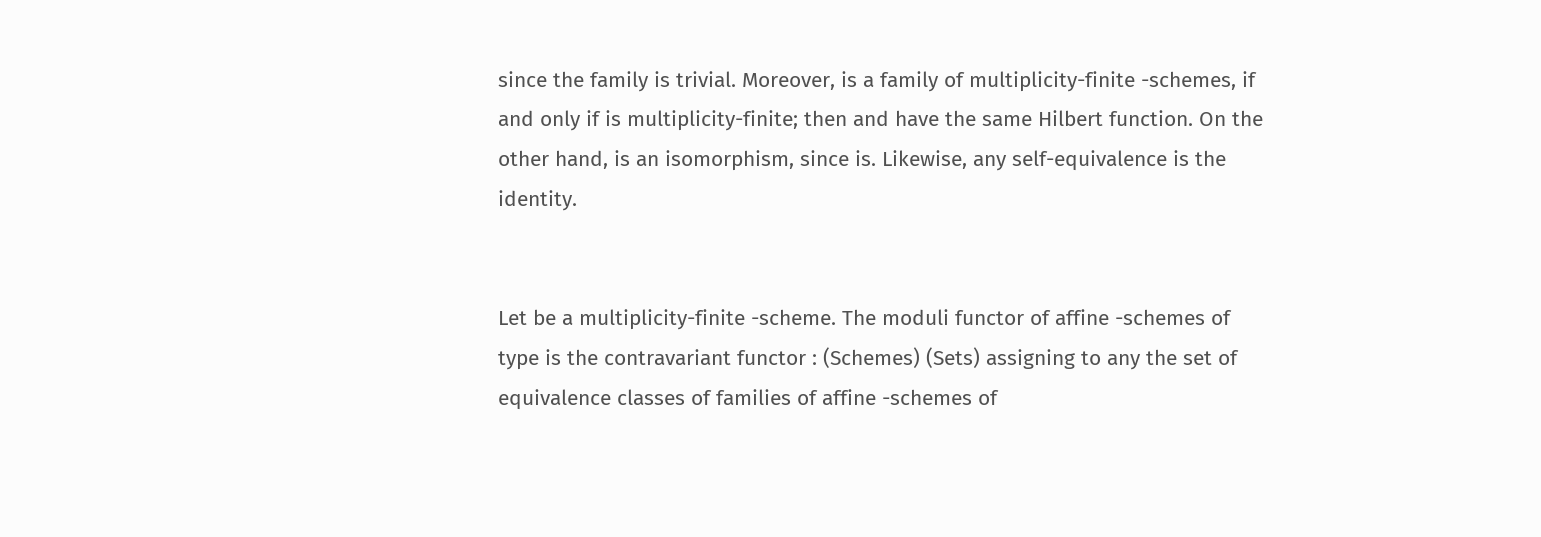since the family is trivial. Moreover, is a family of multiplicity-finite -schemes, if and only if is multiplicity-finite; then and have the same Hilbert function. On the other hand, is an isomorphism, since is. Likewise, any self-equivalence is the identity.


Let be a multiplicity-finite -scheme. The moduli functor of affine -schemes of type is the contravariant functor : (Schemes) (Sets) assigning to any the set of equivalence classes of families of affine -schemes of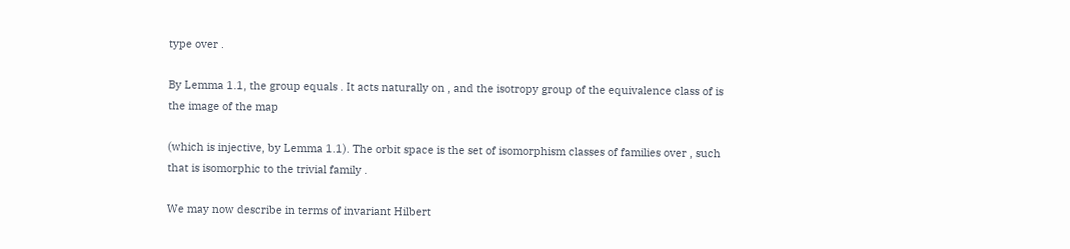type over .

By Lemma 1.1, the group equals . It acts naturally on , and the isotropy group of the equivalence class of is the image of the map

(which is injective, by Lemma 1.1). The orbit space is the set of isomorphism classes of families over , such that is isomorphic to the trivial family .

We may now describe in terms of invariant Hilbert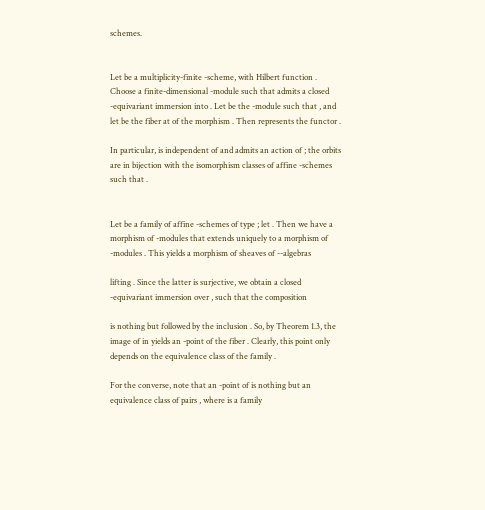schemes.


Let be a multiplicity-finite -scheme, with Hilbert function . Choose a finite-dimensional -module such that admits a closed -equivariant immersion into . Let be the -module such that , and let be the fiber at of the morphism . Then represents the functor .

In particular, is independent of and admits an action of ; the orbits are in bijection with the isomorphism classes of affine -schemes such that .


Let be a family of affine -schemes of type ; let . Then we have a morphism of -modules that extends uniquely to a morphism of -modules . This yields a morphism of sheaves of --algebras

lifting . Since the latter is surjective, we obtain a closed -equivariant immersion over , such that the composition

is nothing but followed by the inclusion . So, by Theorem 1.3, the image of in yields an -point of the fiber . Clearly, this point only depends on the equivalence class of the family .

For the converse, note that an -point of is nothing but an equivalence class of pairs , where is a family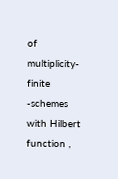of multiplicity-finite -schemes with Hilbert function ,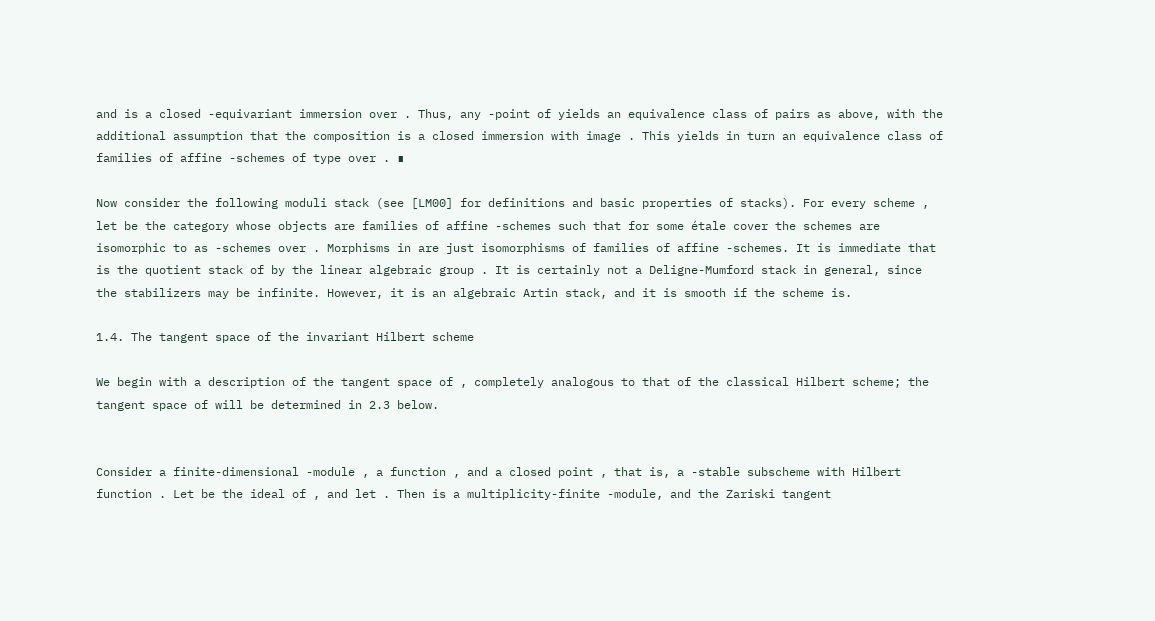and is a closed -equivariant immersion over . Thus, any -point of yields an equivalence class of pairs as above, with the additional assumption that the composition is a closed immersion with image . This yields in turn an equivalence class of families of affine -schemes of type over . ∎

Now consider the following moduli stack (see [LM00] for definitions and basic properties of stacks). For every scheme , let be the category whose objects are families of affine -schemes such that for some étale cover the schemes are isomorphic to as -schemes over . Morphisms in are just isomorphisms of families of affine -schemes. It is immediate that is the quotient stack of by the linear algebraic group . It is certainly not a Deligne-Mumford stack in general, since the stabilizers may be infinite. However, it is an algebraic Artin stack, and it is smooth if the scheme is.

1.4. The tangent space of the invariant Hilbert scheme

We begin with a description of the tangent space of , completely analogous to that of the classical Hilbert scheme; the tangent space of will be determined in 2.3 below.


Consider a finite-dimensional -module , a function , and a closed point , that is, a -stable subscheme with Hilbert function . Let be the ideal of , and let . Then is a multiplicity-finite -module, and the Zariski tangent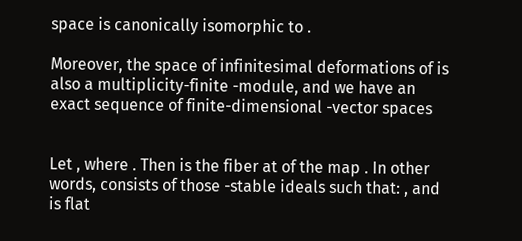space is canonically isomorphic to .

Moreover, the space of infinitesimal deformations of is also a multiplicity-finite -module, and we have an exact sequence of finite-dimensional -vector spaces


Let , where . Then is the fiber at of the map . In other words, consists of those -stable ideals such that: , and is flat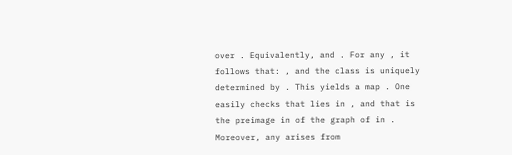over . Equivalently, and . For any , it follows that: , and the class is uniquely determined by . This yields a map . One easily checks that lies in , and that is the preimage in of the graph of in . Moreover, any arises from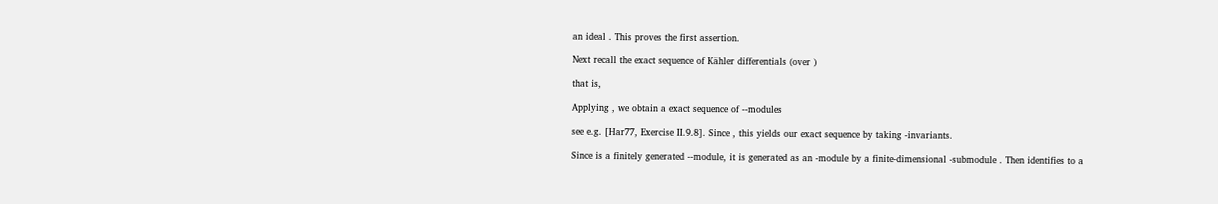an ideal . This proves the first assertion.

Next recall the exact sequence of Kähler differentials (over )

that is,

Applying , we obtain a exact sequence of --modules

see e.g. [Har77, Exercise II.9.8]. Since , this yields our exact sequence by taking -invariants.

Since is a finitely generated --module, it is generated as an -module by a finite-dimensional -submodule . Then identifies to a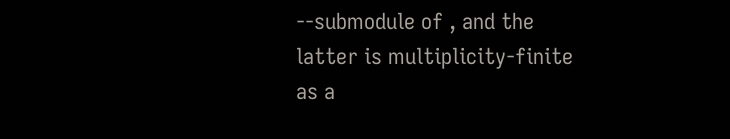--submodule of , and the latter is multiplicity-finite as a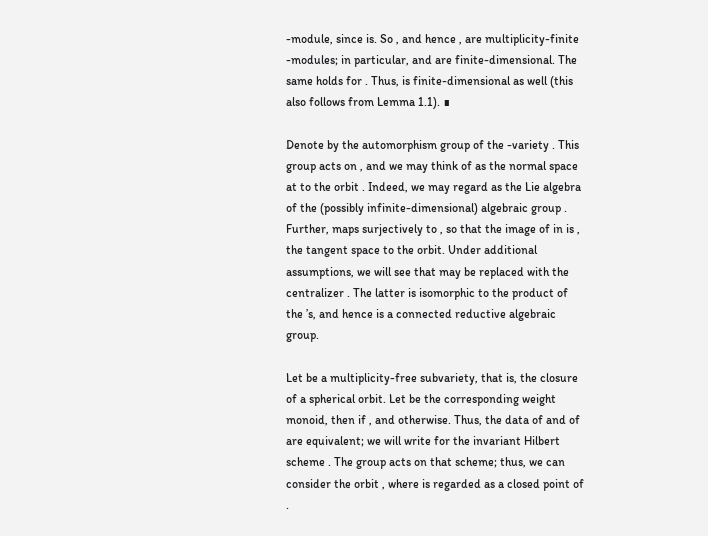-module, since is. So , and hence , are multiplicity-finite -modules; in particular, and are finite-dimensional. The same holds for . Thus, is finite-dimensional as well (this also follows from Lemma 1.1). ∎

Denote by the automorphism group of the -variety . This group acts on , and we may think of as the normal space at to the orbit . Indeed, we may regard as the Lie algebra of the (possibly infinite-dimensional) algebraic group . Further, maps surjectively to , so that the image of in is , the tangent space to the orbit. Under additional assumptions, we will see that may be replaced with the centralizer . The latter is isomorphic to the product of the ’s, and hence is a connected reductive algebraic group.

Let be a multiplicity-free subvariety, that is, the closure of a spherical orbit. Let be the corresponding weight monoid, then if , and otherwise. Thus, the data of and of are equivalent; we will write for the invariant Hilbert scheme . The group acts on that scheme; thus, we can consider the orbit , where is regarded as a closed point of .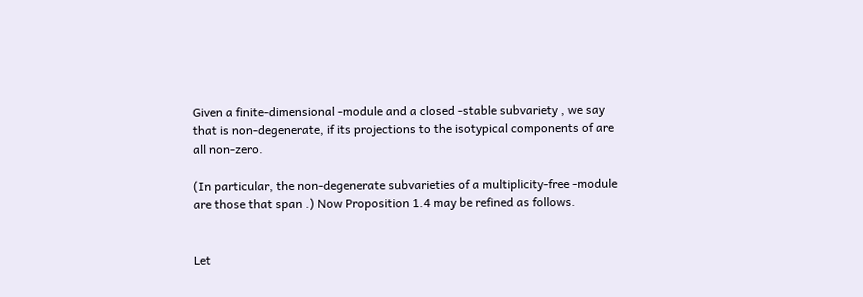Given a finite-dimensional -module and a closed -stable subvariety , we say that is non-degenerate, if its projections to the isotypical components of are all non-zero.

(In particular, the non-degenerate subvarieties of a multiplicity-free -module are those that span .) Now Proposition 1.4 may be refined as follows.


Let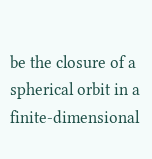be the closure of a spherical orbit in a finite-dimensional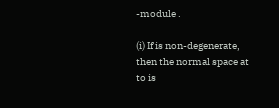-module .

(i) If is non-degenerate, then the normal space at to is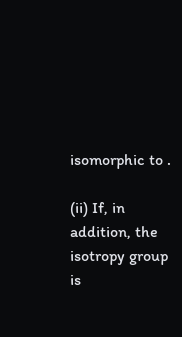isomorphic to .

(ii) If, in addition, the isotropy group is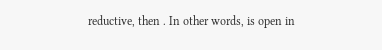reductive, then . In other words, is open in